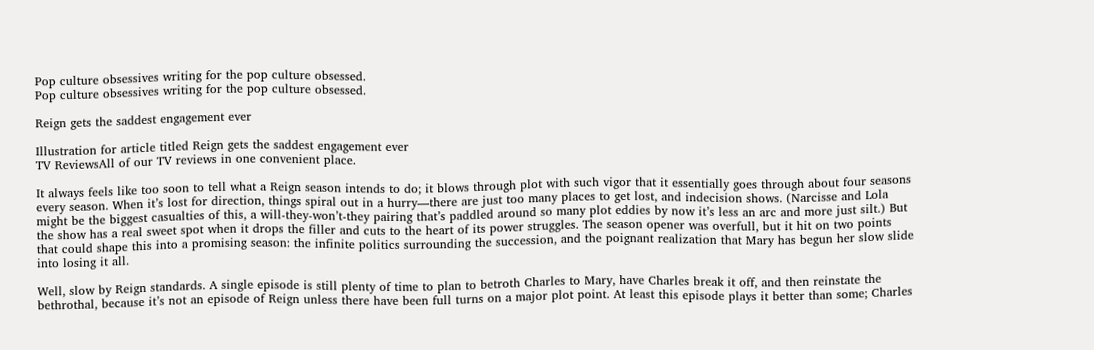Pop culture obsessives writing for the pop culture obsessed.
Pop culture obsessives writing for the pop culture obsessed.

Reign gets the saddest engagement ever

Illustration for article titled Reign gets the saddest engagement ever
TV ReviewsAll of our TV reviews in one convenient place.

It always feels like too soon to tell what a Reign season intends to do; it blows through plot with such vigor that it essentially goes through about four seasons every season. When it’s lost for direction, things spiral out in a hurry—there are just too many places to get lost, and indecision shows. (Narcisse and Lola might be the biggest casualties of this, a will-they-won’t-they pairing that’s paddled around so many plot eddies by now it’s less an arc and more just silt.) But the show has a real sweet spot when it drops the filler and cuts to the heart of its power struggles. The season opener was overfull, but it hit on two points that could shape this into a promising season: the infinite politics surrounding the succession, and the poignant realization that Mary has begun her slow slide into losing it all.

Well, slow by Reign standards. A single episode is still plenty of time to plan to betroth Charles to Mary, have Charles break it off, and then reinstate the bethrothal, because it’s not an episode of Reign unless there have been full turns on a major plot point. At least this episode plays it better than some; Charles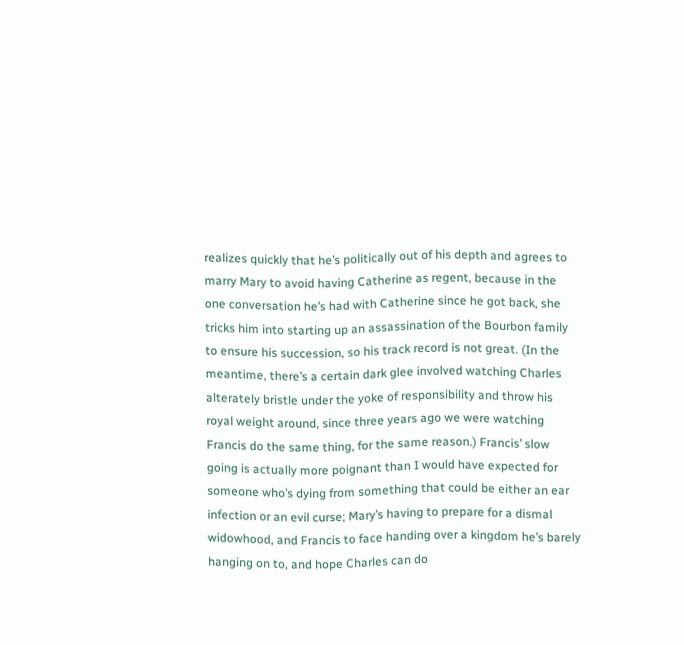realizes quickly that he’s politically out of his depth and agrees to marry Mary to avoid having Catherine as regent, because in the one conversation he’s had with Catherine since he got back, she tricks him into starting up an assassination of the Bourbon family to ensure his succession, so his track record is not great. (In the meantime, there’s a certain dark glee involved watching Charles alterately bristle under the yoke of responsibility and throw his royal weight around, since three years ago we were watching Francis do the same thing, for the same reason.) Francis’ slow going is actually more poignant than I would have expected for someone who’s dying from something that could be either an ear infection or an evil curse; Mary’s having to prepare for a dismal widowhood, and Francis to face handing over a kingdom he’s barely hanging on to, and hope Charles can do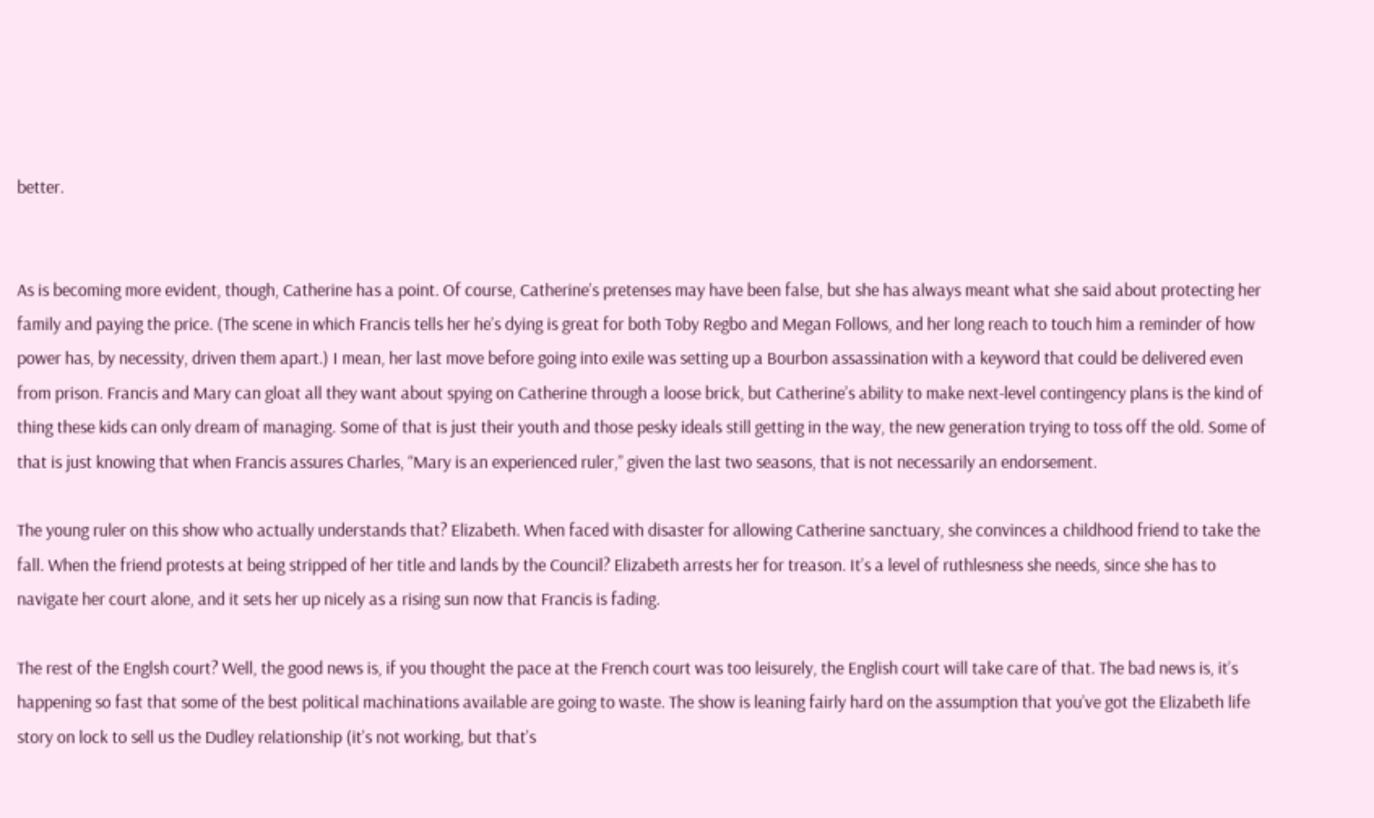better.


As is becoming more evident, though, Catherine has a point. Of course, Catherine’s pretenses may have been false, but she has always meant what she said about protecting her family and paying the price. (The scene in which Francis tells her he’s dying is great for both Toby Regbo and Megan Follows, and her long reach to touch him a reminder of how power has, by necessity, driven them apart.) I mean, her last move before going into exile was setting up a Bourbon assassination with a keyword that could be delivered even from prison. Francis and Mary can gloat all they want about spying on Catherine through a loose brick, but Catherine’s ability to make next-level contingency plans is the kind of thing these kids can only dream of managing. Some of that is just their youth and those pesky ideals still getting in the way, the new generation trying to toss off the old. Some of that is just knowing that when Francis assures Charles, “Mary is an experienced ruler,” given the last two seasons, that is not necessarily an endorsement.

The young ruler on this show who actually understands that? Elizabeth. When faced with disaster for allowing Catherine sanctuary, she convinces a childhood friend to take the fall. When the friend protests at being stripped of her title and lands by the Council? Elizabeth arrests her for treason. It’s a level of ruthlesness she needs, since she has to navigate her court alone, and it sets her up nicely as a rising sun now that Francis is fading.

The rest of the Englsh court? Well, the good news is, if you thought the pace at the French court was too leisurely, the English court will take care of that. The bad news is, it’s happening so fast that some of the best political machinations available are going to waste. The show is leaning fairly hard on the assumption that you’ve got the Elizabeth life story on lock to sell us the Dudley relationship (it’s not working, but that’s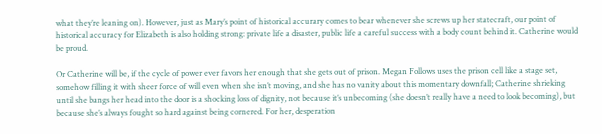what they’re leaning on). However, just as Mary’s point of historical accurary comes to bear whenever she screws up her statecraft, our point of historical accuracy for Elizabeth is also holding strong: private life a disaster, public life a careful success with a body count behind it. Catherine would be proud.

Or Catherine will be, if the cycle of power ever favors her enough that she gets out of prison. Megan Follows uses the prison cell like a stage set, somehow filling it with sheer force of will even when she isn’t moving, and she has no vanity about this momentary downfall; Catherine shrieking until she bangs her head into the door is a shocking loss of dignity, not because it’s unbecoming (she doesn’t really have a need to look becoming), but because she’s always fought so hard against being cornered. For her, desperation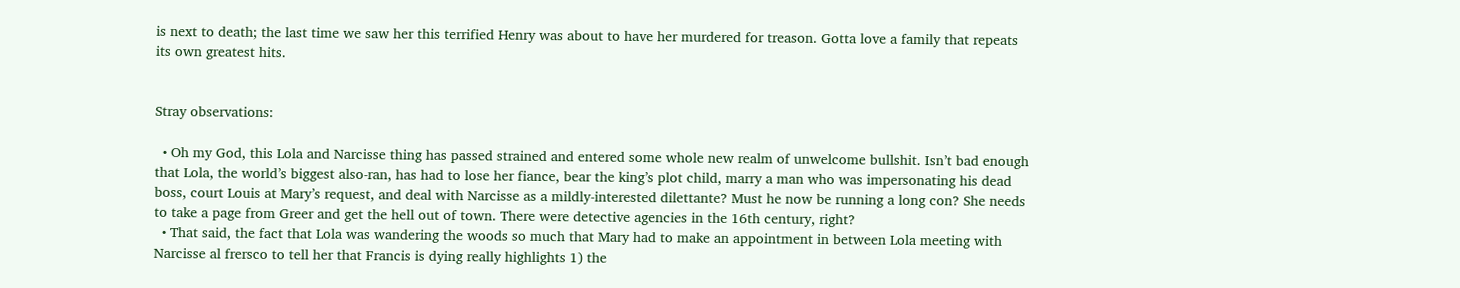is next to death; the last time we saw her this terrified Henry was about to have her murdered for treason. Gotta love a family that repeats its own greatest hits.


Stray observations:

  • Oh my God, this Lola and Narcisse thing has passed strained and entered some whole new realm of unwelcome bullshit. Isn’t bad enough that Lola, the world’s biggest also-ran, has had to lose her fiance, bear the king’s plot child, marry a man who was impersonating his dead boss, court Louis at Mary’s request, and deal with Narcisse as a mildly-interested dilettante? Must he now be running a long con? She needs to take a page from Greer and get the hell out of town. There were detective agencies in the 16th century, right?
  • That said, the fact that Lola was wandering the woods so much that Mary had to make an appointment in between Lola meeting with Narcisse al frersco to tell her that Francis is dying really highlights 1) the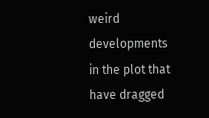weird developments in the plot that have dragged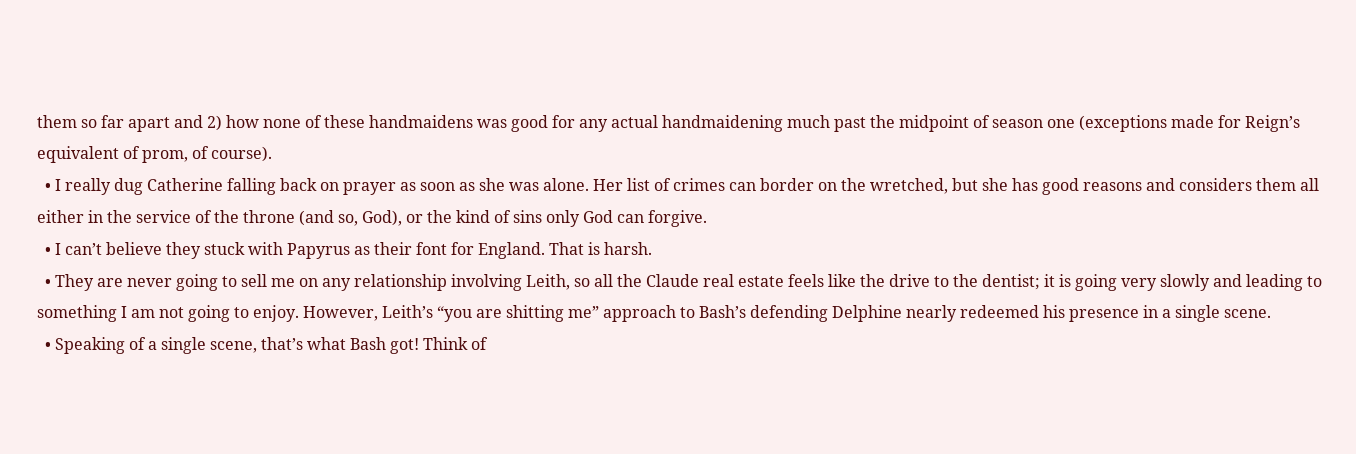them so far apart and 2) how none of these handmaidens was good for any actual handmaidening much past the midpoint of season one (exceptions made for Reign’s equivalent of prom, of course).
  • I really dug Catherine falling back on prayer as soon as she was alone. Her list of crimes can border on the wretched, but she has good reasons and considers them all either in the service of the throne (and so, God), or the kind of sins only God can forgive.
  • I can’t believe they stuck with Papyrus as their font for England. That is harsh.
  • They are never going to sell me on any relationship involving Leith, so all the Claude real estate feels like the drive to the dentist; it is going very slowly and leading to something I am not going to enjoy. However, Leith’s “you are shitting me” approach to Bash’s defending Delphine nearly redeemed his presence in a single scene.
  • Speaking of a single scene, that’s what Bash got! Think of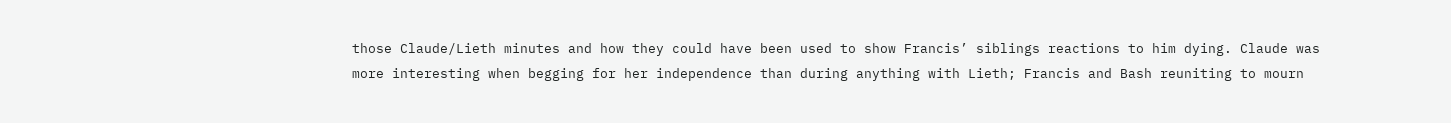those Claude/Lieth minutes and how they could have been used to show Francis’ siblings reactions to him dying. Claude was more interesting when begging for her independence than during anything with Lieth; Francis and Bash reuniting to mourn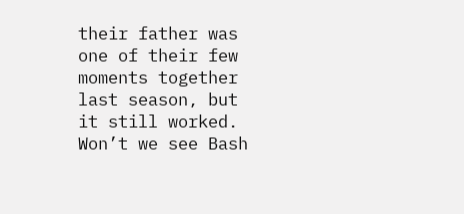their father was one of their few moments together last season, but it still worked. Won’t we see Bash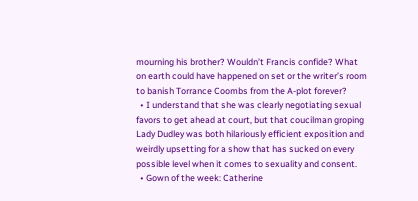mourning his brother? Wouldn’t Francis confide? What on earth could have happened on set or the writer’s room to banish Torrance Coombs from the A-plot forever?
  • I understand that she was clearly negotiating sexual favors to get ahead at court, but that coucilman groping Lady Dudley was both hilariously efficient exposition and weirdly upsetting for a show that has sucked on every possible level when it comes to sexuality and consent.
  • Gown of the week: Catherine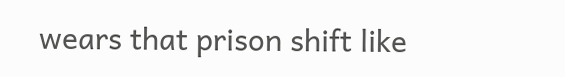wears that prison shift like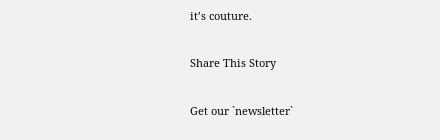it’s couture.

Share This Story

Get our `newsletter`